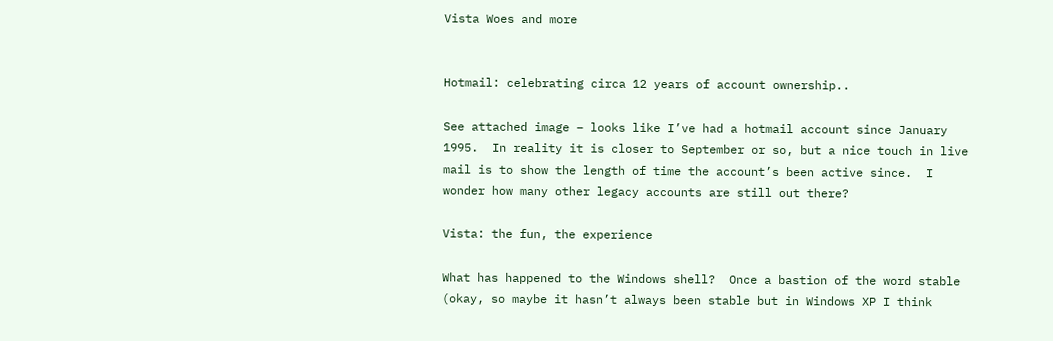Vista Woes and more


Hotmail: celebrating circa 12 years of account ownership..

See attached image – looks like I’ve had a hotmail account since January 1995.  In reality it is closer to September or so, but a nice touch in live mail is to show the length of time the account’s been active since.  I wonder how many other legacy accounts are still out there?

Vista: the fun, the experience

What has happened to the Windows shell?  Once a bastion of the word stable (okay, so maybe it hasn’t always been stable but in Windows XP I think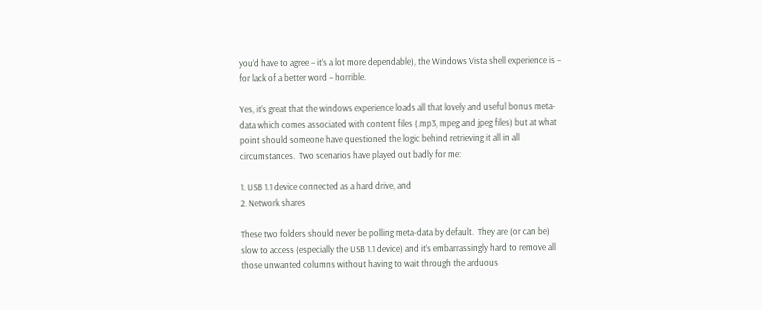you’d have to agree – it’s a lot more dependable), the Windows Vista shell experience is – for lack of a better word – horrible.

Yes, it’s great that the windows experience loads all that lovely and useful bonus meta-data which comes associated with content files (.mp3, mpeg and jpeg files) but at what point should someone have questioned the logic behind retrieving it all in all circumstances.  Two scenarios have played out badly for me:

1. USB 1.1 device connected as a hard drive, and
2. Network shares

These two folders should never be polling meta-data by default.  They are (or can be) slow to access (especially the USB 1.1 device) and it’s embarrassingly hard to remove all those unwanted columns without having to wait through the arduous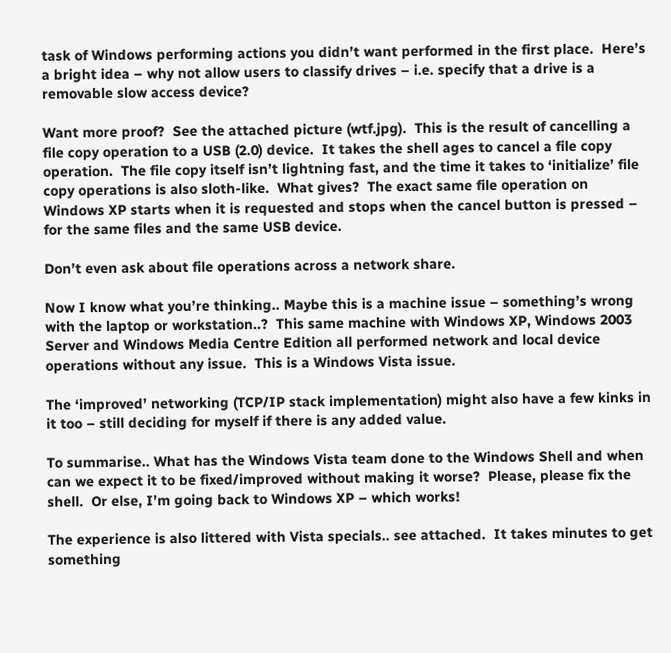task of Windows performing actions you didn’t want performed in the first place.  Here’s a bright idea – why not allow users to classify drives – i.e. specify that a drive is a removable slow access device?

Want more proof?  See the attached picture (wtf.jpg).  This is the result of cancelling a file copy operation to a USB (2.0) device.  It takes the shell ages to cancel a file copy operation.  The file copy itself isn’t lightning fast, and the time it takes to ‘initialize’ file copy operations is also sloth-like.  What gives?  The exact same file operation on Windows XP starts when it is requested and stops when the cancel button is pressed – for the same files and the same USB device.

Don’t even ask about file operations across a network share.

Now I know what you’re thinking.. Maybe this is a machine issue – something’s wrong with the laptop or workstation..?  This same machine with Windows XP, Windows 2003 Server and Windows Media Centre Edition all performed network and local device operations without any issue.  This is a Windows Vista issue.

The ‘improved’ networking (TCP/IP stack implementation) might also have a few kinks in it too – still deciding for myself if there is any added value.

To summarise.. What has the Windows Vista team done to the Windows Shell and when can we expect it to be fixed/improved without making it worse?  Please, please fix the shell.  Or else, I’m going back to Windows XP – which works!

The experience is also littered with Vista specials.. see attached.  It takes minutes to get something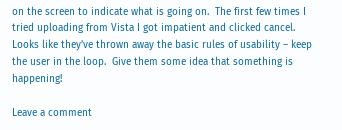on the screen to indicate what is going on.  The first few times I tried uploading from Vista I got impatient and clicked cancel.  Looks like they’ve thrown away the basic rules of usability – keep the user in the loop.  Give them some idea that something is happening!

Leave a comment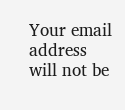Your email address will not be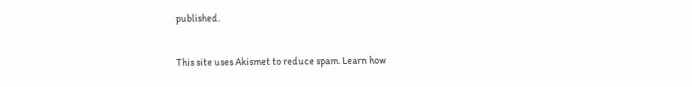published.

This site uses Akismet to reduce spam. Learn how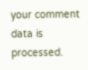your comment data is processed.